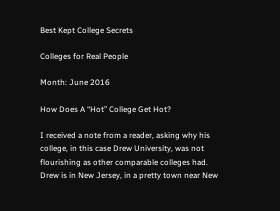Best Kept College Secrets

Colleges for Real People

Month: June 2016

How Does A “Hot” College Get Hot?

I received a note from a reader, asking why his college, in this case Drew University, was not flourishing as other comparable colleges had.  Drew is in New Jersey, in a pretty town near New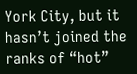York City, but it hasn’t joined the ranks of “hot”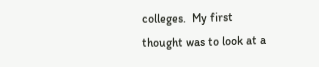colleges.  My first thought was to look at a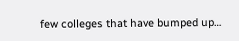few colleges that have bumped up…